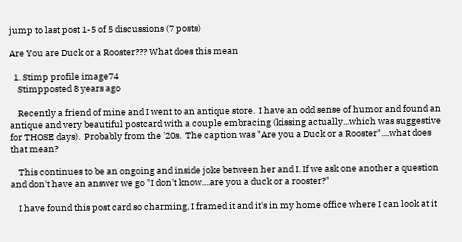jump to last post 1-5 of 5 discussions (7 posts)

Are You are Duck or a Rooster??? What does this mean

  1. Stimp profile image74
    Stimpposted 8 years ago

    Recently a friend of mine and I went to an antique store.  I have an odd sense of humor and found an antique and very beautiful postcard with a couple embracing (kissing actually...which was suggestive for THOSE days).  Probably from the '20s.  The caption was "Are you a Duck or a Rooster"....what does that mean?

    This continues to be an ongoing and inside joke between her and I. If we ask one another a question and don't have an answer we go "I don't know....are you a duck or a rooster?"

    I have found this post card so charming, I framed it and it's in my home office where I can look at it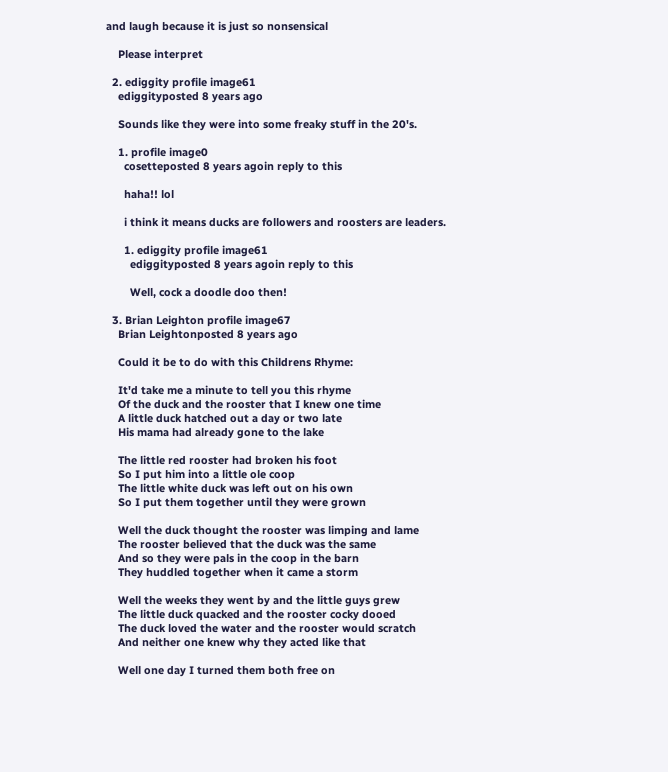and laugh because it is just so nonsensical

    Please interpret

  2. ediggity profile image61
    ediggityposted 8 years ago

    Sounds like they were into some freaky stuff in the 20's.

    1. profile image0
      cosetteposted 8 years agoin reply to this

      haha!! lol

      i think it means ducks are followers and roosters are leaders.

      1. ediggity profile image61
        ediggityposted 8 years agoin reply to this

        Well, cock a doodle doo then!

  3. Brian Leighton profile image67
    Brian Leightonposted 8 years ago

    Could it be to do with this Childrens Rhyme:

    It'd take me a minute to tell you this rhyme
    Of the duck and the rooster that I knew one time
    A little duck hatched out a day or two late
    His mama had already gone to the lake

    The little red rooster had broken his foot
    So I put him into a little ole coop
    The little white duck was left out on his own
    So I put them together until they were grown

    Well the duck thought the rooster was limping and lame
    The rooster believed that the duck was the same
    And so they were pals in the coop in the barn
    They huddled together when it came a storm

    Well the weeks they went by and the little guys grew
    The little duck quacked and the rooster cocky dooed
    The duck loved the water and the rooster would scratch
    And neither one knew why they acted like that

    Well one day I turned them both free on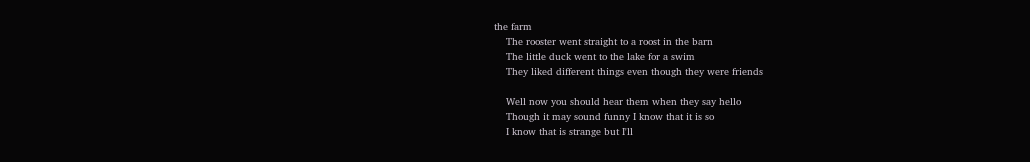the farm
    The rooster went straight to a roost in the barn
    The little duck went to the lake for a swim
    They liked different things even though they were friends

    Well now you should hear them when they say hello
    Though it may sound funny I know that it is so
    I know that is strange but I'll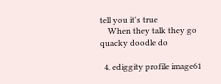tell you it's true
    When they talk they go quacky doodle do

  4. ediggity profile image61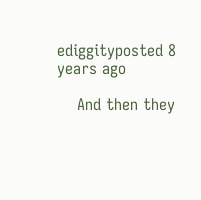ediggityposted 8 years ago

    And then they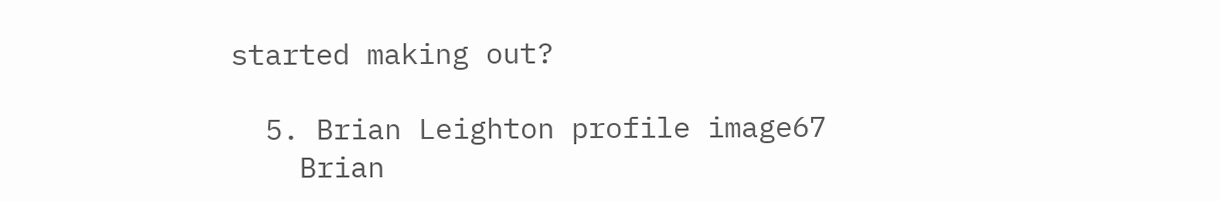started making out?

  5. Brian Leighton profile image67
    Brian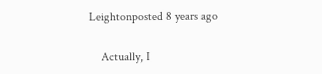Leightonposted 8 years ago

    Actually, I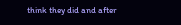think they did and after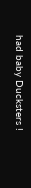had baby Ducksters !